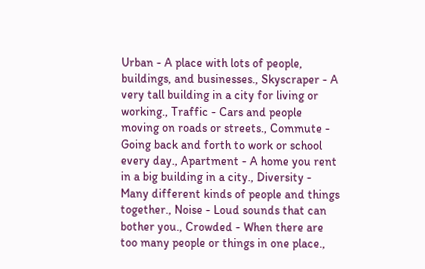Urban - A place with lots of people, buildings, and businesses., Skyscraper - A very tall building in a city for living or working., Traffic - Cars and people moving on roads or streets., Commute - Going back and forth to work or school every day., Apartment - A home you rent in a big building in a city., Diversity - Many different kinds of people and things together., Noise - Loud sounds that can bother you., Crowded - When there are too many people or things in one place.,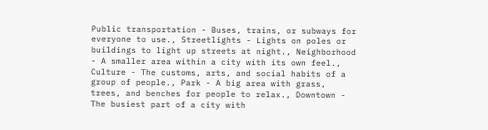Public transportation - Buses, trains, or subways for everyone to use., Streetlights - Lights on poles or buildings to light up streets at night., Neighborhood - A smaller area within a city with its own feel., Culture - The customs, arts, and social habits of a group of people., Park - A big area with grass, trees, and benches for people to relax., Downtown - The busiest part of a city with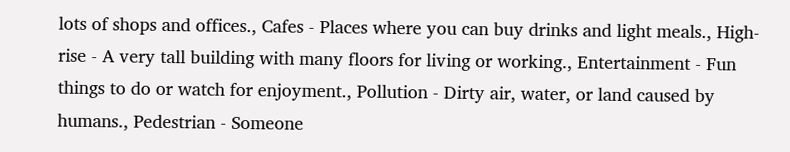lots of shops and offices., Cafes - Places where you can buy drinks and light meals., High-rise - A very tall building with many floors for living or working., Entertainment - Fun things to do or watch for enjoyment., Pollution - Dirty air, water, or land caused by humans., Pedestrian - Someone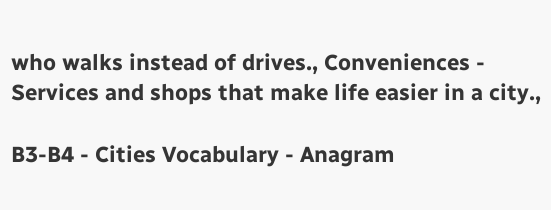who walks instead of drives., Conveniences - Services and shops that make life easier in a city.,

B3-B4 - Cities Vocabulary - Anagram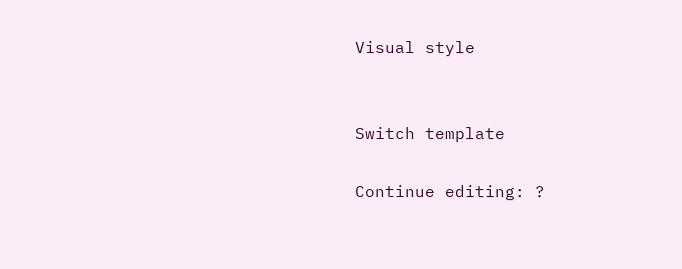Visual style


Switch template

Continue editing: ?